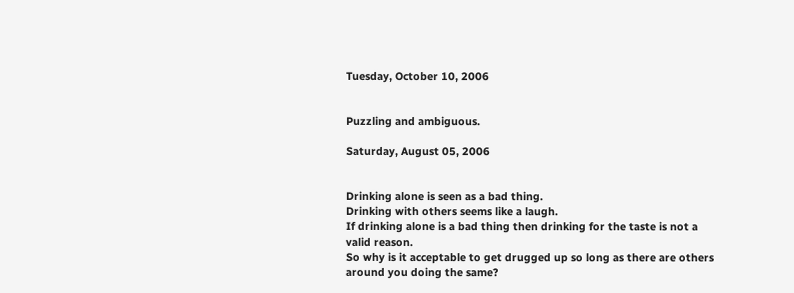Tuesday, October 10, 2006


Puzzling and ambiguous.

Saturday, August 05, 2006


Drinking alone is seen as a bad thing.
Drinking with others seems like a laugh.
If drinking alone is a bad thing then drinking for the taste is not a valid reason.
So why is it acceptable to get drugged up so long as there are others around you doing the same?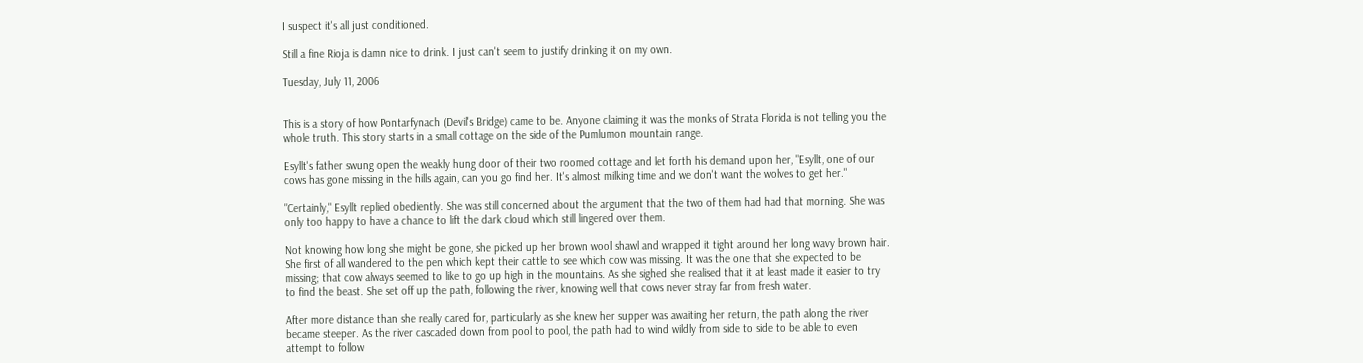I suspect it's all just conditioned.

Still a fine Rioja is damn nice to drink. I just can't seem to justify drinking it on my own.

Tuesday, July 11, 2006


This is a story of how Pontarfynach (Devil's Bridge) came to be. Anyone claiming it was the monks of Strata Florida is not telling you the whole truth. This story starts in a small cottage on the side of the Pumlumon mountain range.

Esyllt's father swung open the weakly hung door of their two roomed cottage and let forth his demand upon her, "Esyllt, one of our cows has gone missing in the hills again, can you go find her. It's almost milking time and we don't want the wolves to get her."

"Certainly," Esyllt replied obediently. She was still concerned about the argument that the two of them had had that morning. She was only too happy to have a chance to lift the dark cloud which still lingered over them.

Not knowing how long she might be gone, she picked up her brown wool shawl and wrapped it tight around her long wavy brown hair. She first of all wandered to the pen which kept their cattle to see which cow was missing. It was the one that she expected to be missing; that cow always seemed to like to go up high in the mountains. As she sighed she realised that it at least made it easier to try to find the beast. She set off up the path, following the river, knowing well that cows never stray far from fresh water.

After more distance than she really cared for, particularly as she knew her supper was awaiting her return, the path along the river became steeper. As the river cascaded down from pool to pool, the path had to wind wildly from side to side to be able to even attempt to follow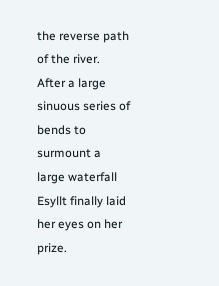the reverse path of the river. After a large sinuous series of bends to surmount a large waterfall Esyllt finally laid her eyes on her prize.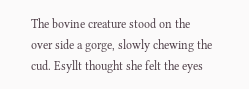The bovine creature stood on the over side a gorge, slowly chewing the cud. Esyllt thought she felt the eyes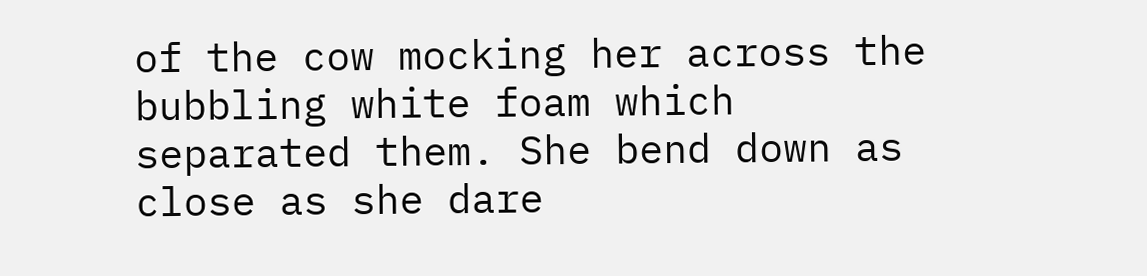of the cow mocking her across the bubbling white foam which separated them. She bend down as close as she dare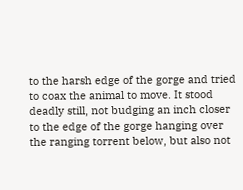to the harsh edge of the gorge and tried to coax the animal to move. It stood deadly still, not budging an inch closer to the edge of the gorge hanging over the ranging torrent below, but also not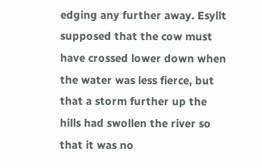edging any further away. Esyllt supposed that the cow must have crossed lower down when the water was less fierce, but that a storm further up the hills had swollen the river so that it was no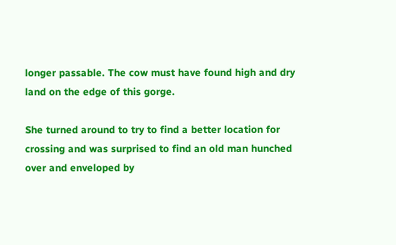longer passable. The cow must have found high and dry land on the edge of this gorge.

She turned around to try to find a better location for crossing and was surprised to find an old man hunched over and enveloped by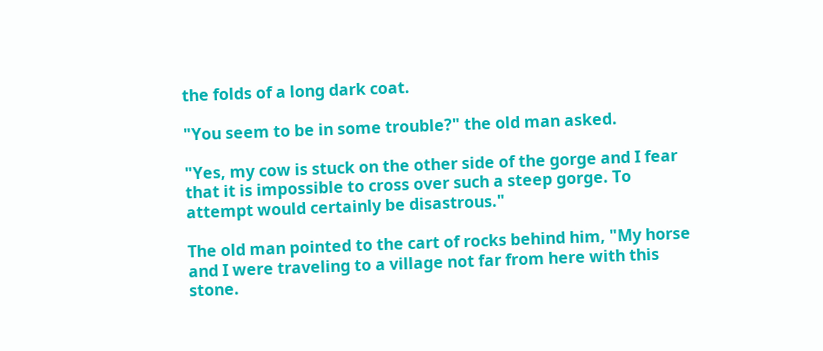the folds of a long dark coat.

"You seem to be in some trouble?" the old man asked.

"Yes, my cow is stuck on the other side of the gorge and I fear that it is impossible to cross over such a steep gorge. To attempt would certainly be disastrous."

The old man pointed to the cart of rocks behind him, "My horse and I were traveling to a village not far from here with this stone.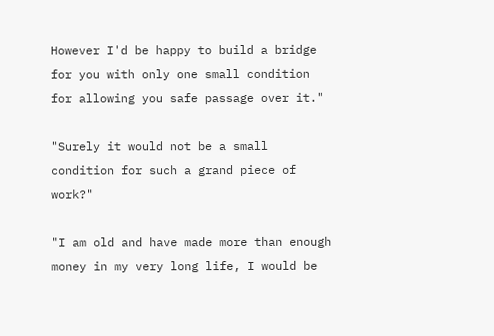However I'd be happy to build a bridge for you with only one small condition for allowing you safe passage over it."

"Surely it would not be a small condition for such a grand piece of work?"

"I am old and have made more than enough money in my very long life, I would be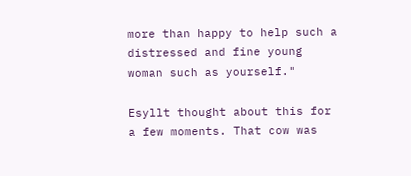more than happy to help such a distressed and fine young woman such as yourself."

Esyllt thought about this for a few moments. That cow was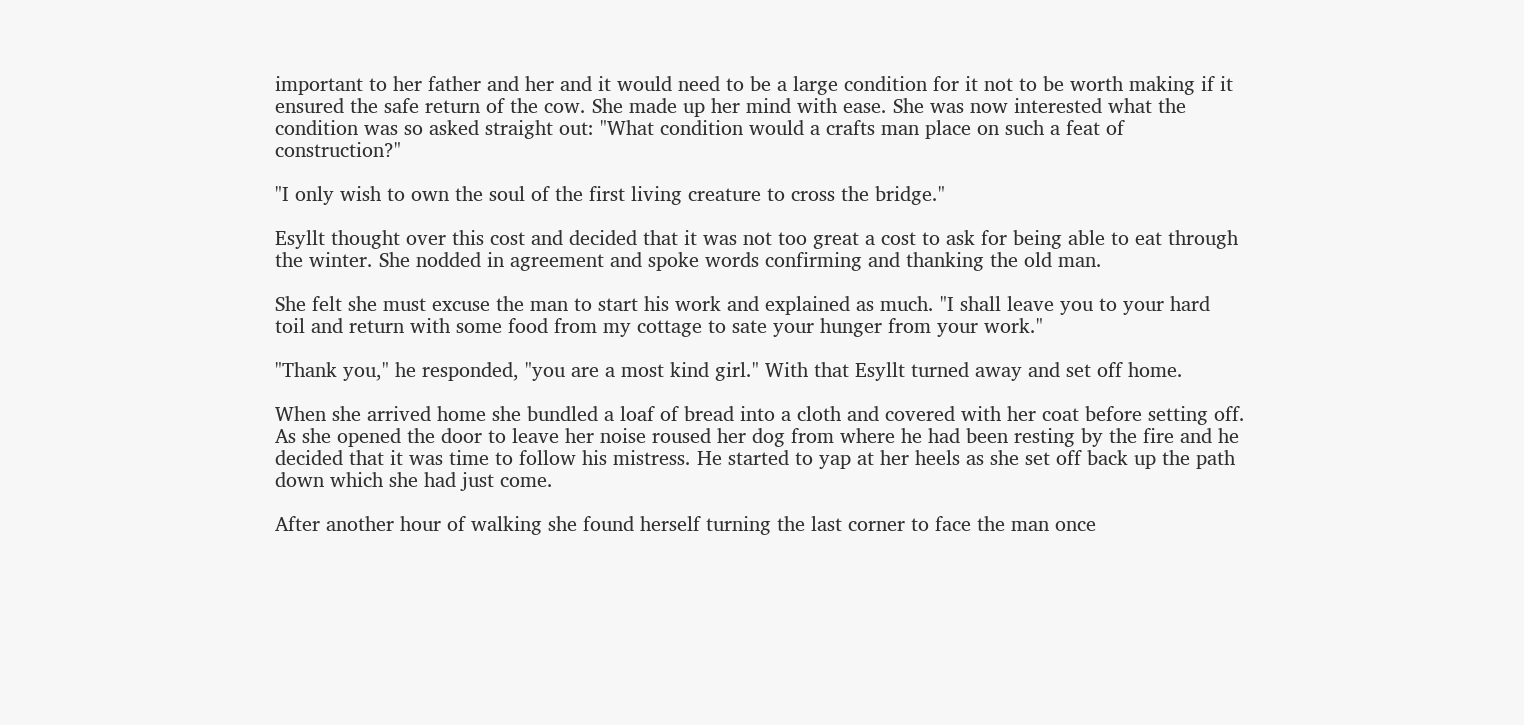important to her father and her and it would need to be a large condition for it not to be worth making if it ensured the safe return of the cow. She made up her mind with ease. She was now interested what the condition was so asked straight out: "What condition would a crafts man place on such a feat of construction?"

"I only wish to own the soul of the first living creature to cross the bridge."

Esyllt thought over this cost and decided that it was not too great a cost to ask for being able to eat through the winter. She nodded in agreement and spoke words confirming and thanking the old man.

She felt she must excuse the man to start his work and explained as much. "I shall leave you to your hard toil and return with some food from my cottage to sate your hunger from your work."

"Thank you," he responded, "you are a most kind girl." With that Esyllt turned away and set off home.

When she arrived home she bundled a loaf of bread into a cloth and covered with her coat before setting off. As she opened the door to leave her noise roused her dog from where he had been resting by the fire and he decided that it was time to follow his mistress. He started to yap at her heels as she set off back up the path down which she had just come.

After another hour of walking she found herself turning the last corner to face the man once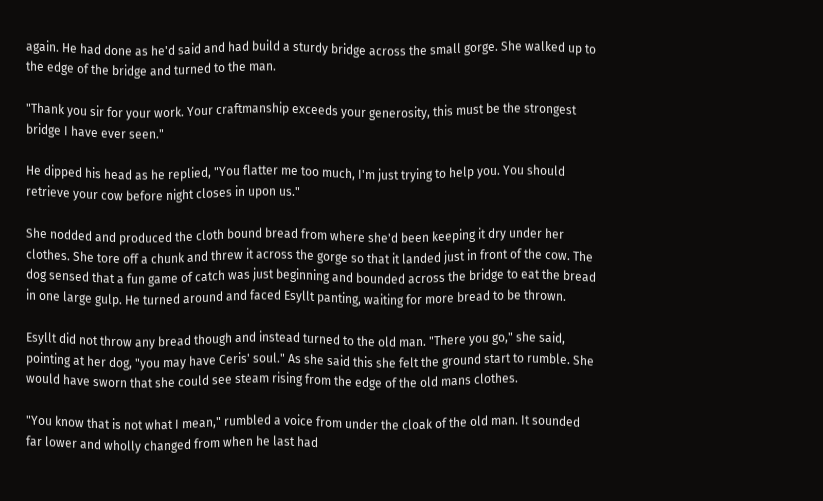again. He had done as he'd said and had build a sturdy bridge across the small gorge. She walked up to the edge of the bridge and turned to the man.

"Thank you sir for your work. Your craftmanship exceeds your generosity, this must be the strongest bridge I have ever seen."

He dipped his head as he replied, "You flatter me too much, I'm just trying to help you. You should retrieve your cow before night closes in upon us."

She nodded and produced the cloth bound bread from where she'd been keeping it dry under her clothes. She tore off a chunk and threw it across the gorge so that it landed just in front of the cow. The dog sensed that a fun game of catch was just beginning and bounded across the bridge to eat the bread in one large gulp. He turned around and faced Esyllt panting, waiting for more bread to be thrown.

Esyllt did not throw any bread though and instead turned to the old man. "There you go," she said, pointing at her dog, "you may have Ceris' soul." As she said this she felt the ground start to rumble. She would have sworn that she could see steam rising from the edge of the old mans clothes.

"You know that is not what I mean," rumbled a voice from under the cloak of the old man. It sounded far lower and wholly changed from when he last had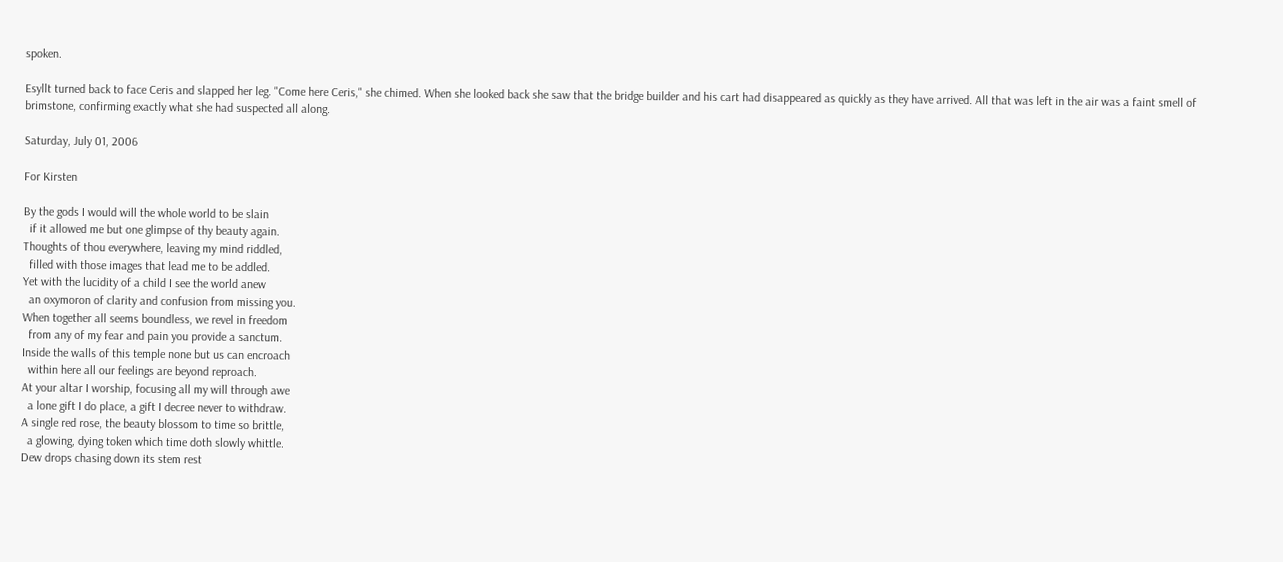spoken.

Esyllt turned back to face Ceris and slapped her leg. "Come here Ceris," she chimed. When she looked back she saw that the bridge builder and his cart had disappeared as quickly as they have arrived. All that was left in the air was a faint smell of brimstone, confirming exactly what she had suspected all along.

Saturday, July 01, 2006

For Kirsten

By the gods I would will the whole world to be slain
  if it allowed me but one glimpse of thy beauty again.
Thoughts of thou everywhere, leaving my mind riddled,
  filled with those images that lead me to be addled.
Yet with the lucidity of a child I see the world anew
  an oxymoron of clarity and confusion from missing you.
When together all seems boundless, we revel in freedom
  from any of my fear and pain you provide a sanctum.
Inside the walls of this temple none but us can encroach
  within here all our feelings are beyond reproach.
At your altar I worship, focusing all my will through awe
  a lone gift I do place, a gift I decree never to withdraw.
A single red rose, the beauty blossom to time so brittle,
  a glowing, dying token which time doth slowly whittle.
Dew drops chasing down its stem rest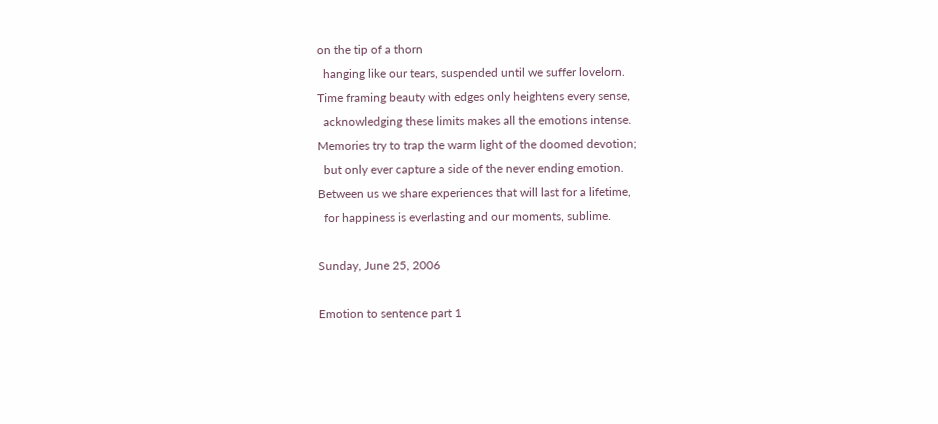on the tip of a thorn
  hanging like our tears, suspended until we suffer lovelorn.
Time framing beauty with edges only heightens every sense,
  acknowledging these limits makes all the emotions intense.
Memories try to trap the warm light of the doomed devotion;
  but only ever capture a side of the never ending emotion.
Between us we share experiences that will last for a lifetime,
  for happiness is everlasting and our moments, sublime.

Sunday, June 25, 2006

Emotion to sentence part 1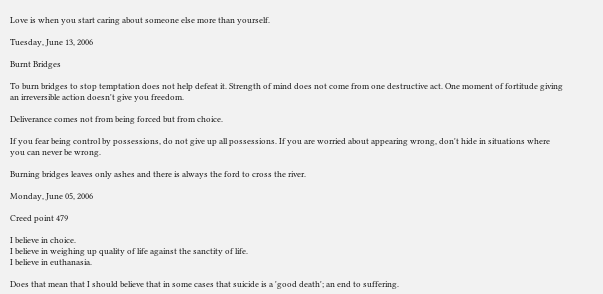Love is when you start caring about someone else more than yourself.

Tuesday, June 13, 2006

Burnt Bridges

To burn bridges to stop temptation does not help defeat it. Strength of mind does not come from one destructive act. One moment of fortitude giving an irreversible action doesn't give you freedom.

Deliverance comes not from being forced but from choice.

If you fear being control by possessions, do not give up all possessions. If you are worried about appearing wrong, don't hide in situations where you can never be wrong.

Burning bridges leaves only ashes and there is always the ford to cross the river.

Monday, June 05, 2006

Creed point 479

I believe in choice.
I believe in weighing up quality of life against the sanctity of life.
I believe in euthanasia.

Does that mean that I should believe that in some cases that suicide is a 'good death'; an end to suffering.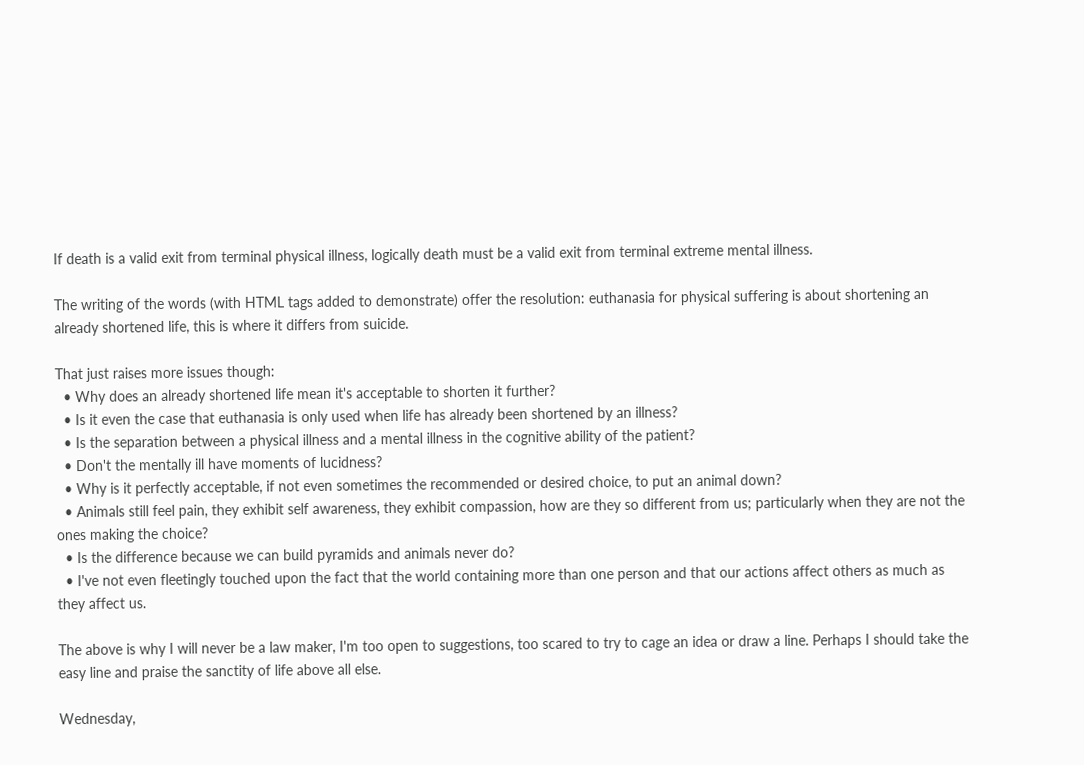If death is a valid exit from terminal physical illness, logically death must be a valid exit from terminal extreme mental illness.

The writing of the words (with HTML tags added to demonstrate) offer the resolution: euthanasia for physical suffering is about shortening an already shortened life, this is where it differs from suicide.

That just raises more issues though:
  • Why does an already shortened life mean it's acceptable to shorten it further?
  • Is it even the case that euthanasia is only used when life has already been shortened by an illness?
  • Is the separation between a physical illness and a mental illness in the cognitive ability of the patient?
  • Don't the mentally ill have moments of lucidness?
  • Why is it perfectly acceptable, if not even sometimes the recommended or desired choice, to put an animal down?
  • Animals still feel pain, they exhibit self awareness, they exhibit compassion, how are they so different from us; particularly when they are not the ones making the choice?
  • Is the difference because we can build pyramids and animals never do?
  • I've not even fleetingly touched upon the fact that the world containing more than one person and that our actions affect others as much as they affect us.

The above is why I will never be a law maker, I'm too open to suggestions, too scared to try to cage an idea or draw a line. Perhaps I should take the easy line and praise the sanctity of life above all else.

Wednesday,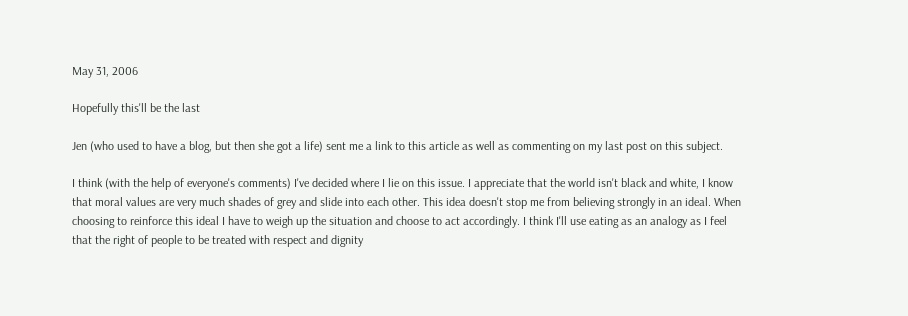May 31, 2006

Hopefully this'll be the last

Jen (who used to have a blog, but then she got a life) sent me a link to this article as well as commenting on my last post on this subject.

I think (with the help of everyone's comments) I've decided where I lie on this issue. I appreciate that the world isn't black and white, I know that moral values are very much shades of grey and slide into each other. This idea doesn't stop me from believing strongly in an ideal. When choosing to reinforce this ideal I have to weigh up the situation and choose to act accordingly. I think I'll use eating as an analogy as I feel that the right of people to be treated with respect and dignity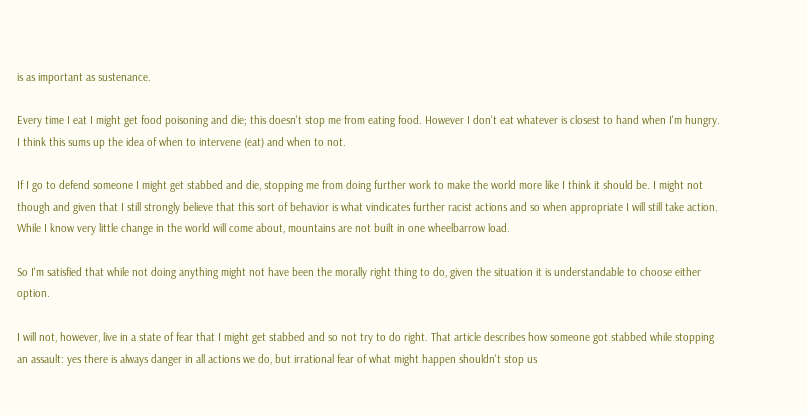is as important as sustenance.

Every time I eat I might get food poisoning and die; this doesn't stop me from eating food. However I don't eat whatever is closest to hand when I'm hungry. I think this sums up the idea of when to intervene (eat) and when to not.

If I go to defend someone I might get stabbed and die, stopping me from doing further work to make the world more like I think it should be. I might not though and given that I still strongly believe that this sort of behavior is what vindicates further racist actions and so when appropriate I will still take action. While I know very little change in the world will come about, mountains are not built in one wheelbarrow load.

So I'm satisfied that while not doing anything might not have been the morally right thing to do, given the situation it is understandable to choose either option.

I will not, however, live in a state of fear that I might get stabbed and so not try to do right. That article describes how someone got stabbed while stopping an assault: yes there is always danger in all actions we do, but irrational fear of what might happen shouldn't stop us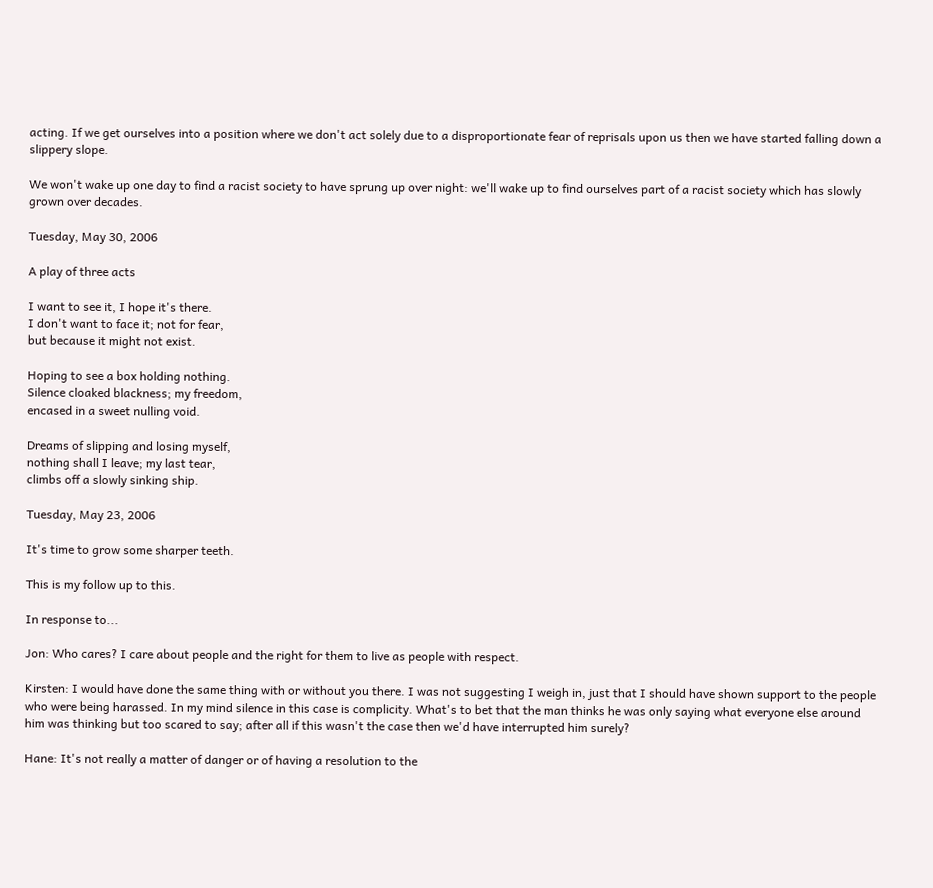acting. If we get ourselves into a position where we don't act solely due to a disproportionate fear of reprisals upon us then we have started falling down a slippery slope.

We won't wake up one day to find a racist society to have sprung up over night: we'll wake up to find ourselves part of a racist society which has slowly grown over decades.

Tuesday, May 30, 2006

A play of three acts

I want to see it, I hope it's there.
I don't want to face it; not for fear,
but because it might not exist.

Hoping to see a box holding nothing.
Silence cloaked blackness; my freedom,
encased in a sweet nulling void.

Dreams of slipping and losing myself,
nothing shall I leave; my last tear,
climbs off a slowly sinking ship.

Tuesday, May 23, 2006

It's time to grow some sharper teeth.

This is my follow up to this.

In response to...

Jon: Who cares? I care about people and the right for them to live as people with respect.

Kirsten: I would have done the same thing with or without you there. I was not suggesting I weigh in, just that I should have shown support to the people who were being harassed. In my mind silence in this case is complicity. What's to bet that the man thinks he was only saying what everyone else around him was thinking but too scared to say; after all if this wasn't the case then we'd have interrupted him surely?

Hane: It's not really a matter of danger or of having a resolution to the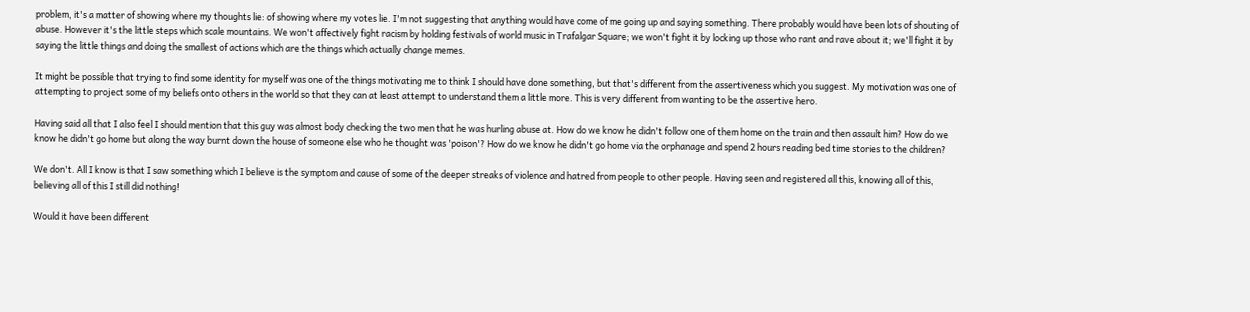problem, it's a matter of showing where my thoughts lie: of showing where my votes lie. I'm not suggesting that anything would have come of me going up and saying something. There probably would have been lots of shouting of abuse. However it's the little steps which scale mountains. We won't affectively fight racism by holding festivals of world music in Trafalgar Square; we won't fight it by locking up those who rant and rave about it; we'll fight it by saying the little things and doing the smallest of actions which are the things which actually change memes.

It might be possible that trying to find some identity for myself was one of the things motivating me to think I should have done something, but that's different from the assertiveness which you suggest. My motivation was one of attempting to project some of my beliefs onto others in the world so that they can at least attempt to understand them a little more. This is very different from wanting to be the assertive hero.

Having said all that I also feel I should mention that this guy was almost body checking the two men that he was hurling abuse at. How do we know he didn't follow one of them home on the train and then assault him? How do we know he didn't go home but along the way burnt down the house of someone else who he thought was 'poison'? How do we know he didn't go home via the orphanage and spend 2 hours reading bed time stories to the children?

We don't. All I know is that I saw something which I believe is the symptom and cause of some of the deeper streaks of violence and hatred from people to other people. Having seen and registered all this, knowing all of this, believing all of this I still did nothing!

Would it have been different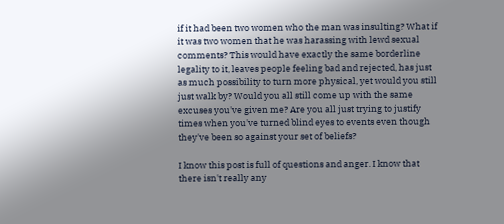if it had been two women who the man was insulting? What if it was two women that he was harassing with lewd sexual comments? This would have exactly the same borderline legality to it, leaves people feeling bad and rejected, has just as much possibility to turn more physical, yet would you still just walk by? Would you all still come up with the same excuses you've given me? Are you all just trying to justify times when you've turned blind eyes to events even though they've been so against your set of beliefs?

I know this post is full of questions and anger. I know that there isn't really any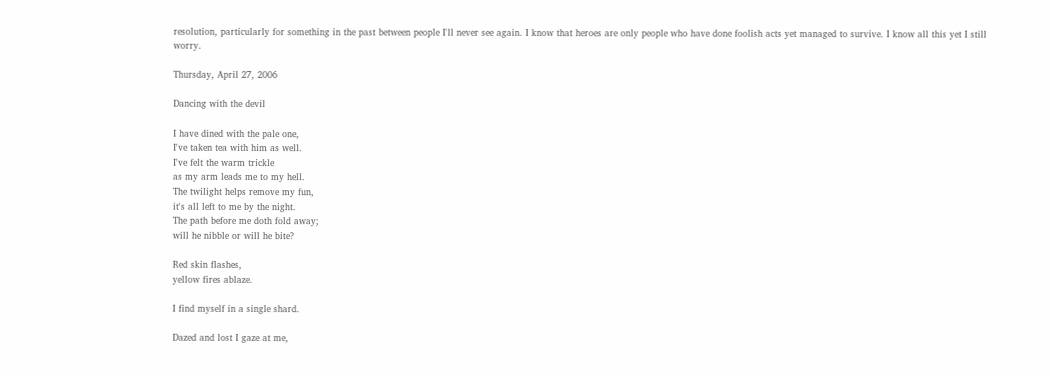resolution, particularly for something in the past between people I'll never see again. I know that heroes are only people who have done foolish acts yet managed to survive. I know all this yet I still worry.

Thursday, April 27, 2006

Dancing with the devil

I have dined with the pale one,
I've taken tea with him as well.
I've felt the warm trickle
as my arm leads me to my hell.
The twilight helps remove my fun,
it's all left to me by the night.
The path before me doth fold away;
will he nibble or will he bite?

Red skin flashes,
yellow fires ablaze.

I find myself in a single shard.

Dazed and lost I gaze at me,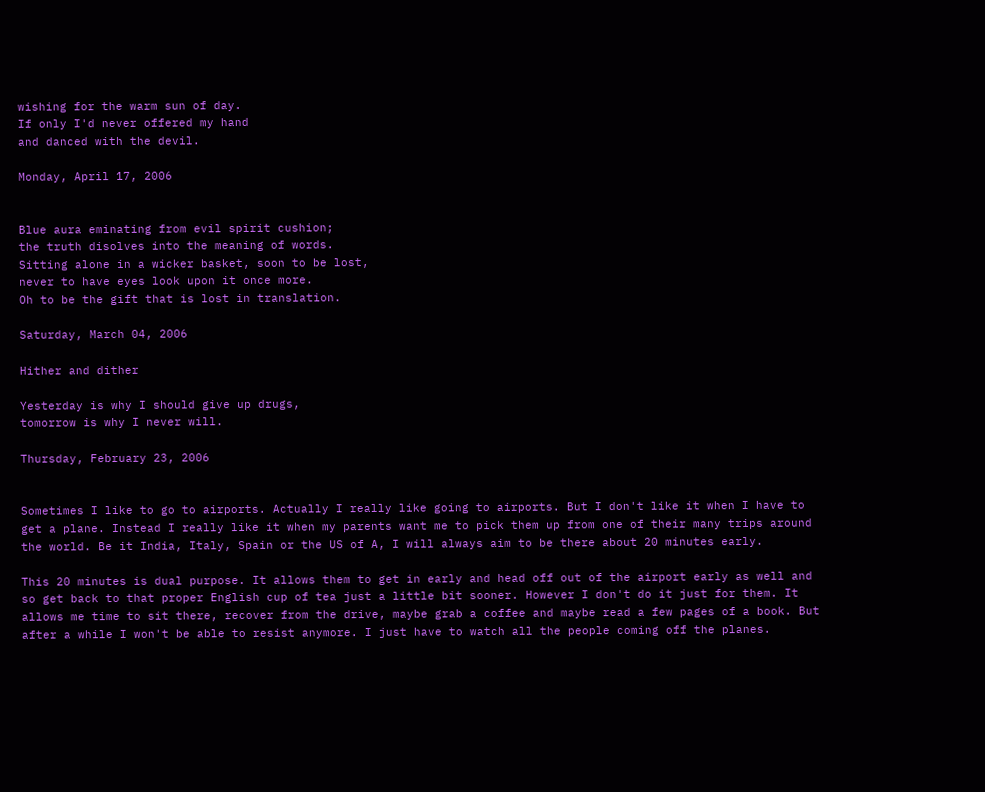wishing for the warm sun of day.
If only I'd never offered my hand
and danced with the devil.

Monday, April 17, 2006


Blue aura eminating from evil spirit cushion;
the truth disolves into the meaning of words.
Sitting alone in a wicker basket, soon to be lost,
never to have eyes look upon it once more.
Oh to be the gift that is lost in translation.

Saturday, March 04, 2006

Hither and dither

Yesterday is why I should give up drugs,
tomorrow is why I never will.

Thursday, February 23, 2006


Sometimes I like to go to airports. Actually I really like going to airports. But I don't like it when I have to get a plane. Instead I really like it when my parents want me to pick them up from one of their many trips around the world. Be it India, Italy, Spain or the US of A, I will always aim to be there about 20 minutes early.

This 20 minutes is dual purpose. It allows them to get in early and head off out of the airport early as well and so get back to that proper English cup of tea just a little bit sooner. However I don't do it just for them. It allows me time to sit there, recover from the drive, maybe grab a coffee and maybe read a few pages of a book. But after a while I won't be able to resist anymore. I just have to watch all the people coming off the planes.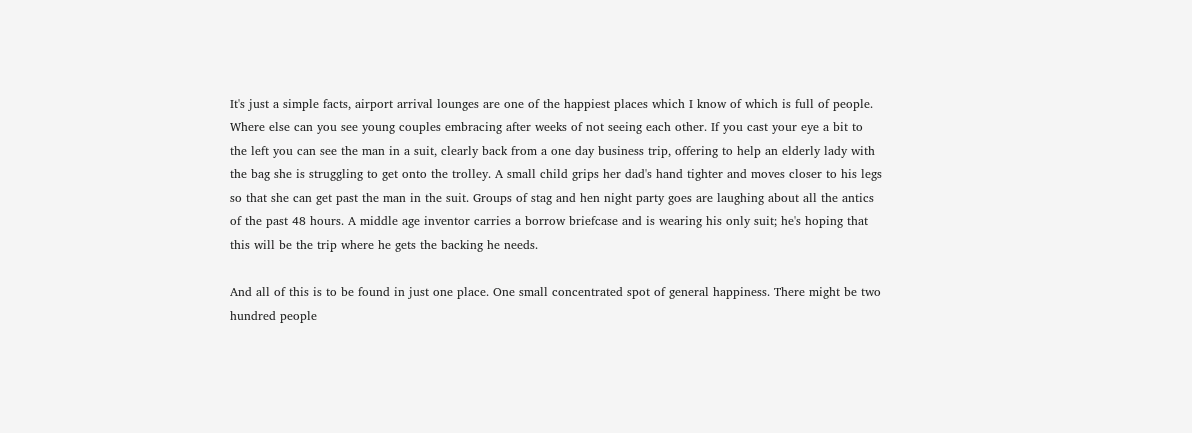It's just a simple facts, airport arrival lounges are one of the happiest places which I know of which is full of people. Where else can you see young couples embracing after weeks of not seeing each other. If you cast your eye a bit to the left you can see the man in a suit, clearly back from a one day business trip, offering to help an elderly lady with the bag she is struggling to get onto the trolley. A small child grips her dad's hand tighter and moves closer to his legs so that she can get past the man in the suit. Groups of stag and hen night party goes are laughing about all the antics of the past 48 hours. A middle age inventor carries a borrow briefcase and is wearing his only suit; he's hoping that this will be the trip where he gets the backing he needs.

And all of this is to be found in just one place. One small concentrated spot of general happiness. There might be two hundred people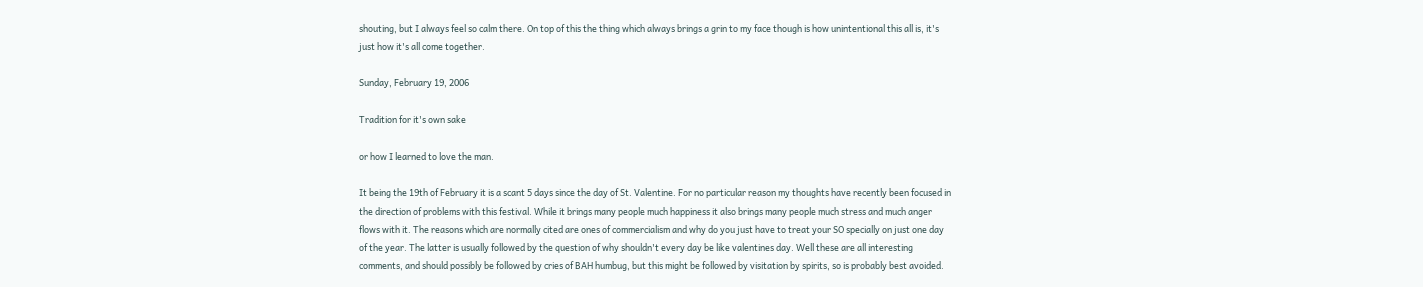shouting, but I always feel so calm there. On top of this the thing which always brings a grin to my face though is how unintentional this all is, it's just how it's all come together.

Sunday, February 19, 2006

Tradition for it's own sake

or how I learned to love the man.

It being the 19th of February it is a scant 5 days since the day of St. Valentine. For no particular reason my thoughts have recently been focused in the direction of problems with this festival. While it brings many people much happiness it also brings many people much stress and much anger flows with it. The reasons which are normally cited are ones of commercialism and why do you just have to treat your SO specially on just one day of the year. The latter is usually followed by the question of why shouldn't every day be like valentines day. Well these are all interesting comments, and should possibly be followed by cries of BAH humbug, but this might be followed by visitation by spirits, so is probably best avoided.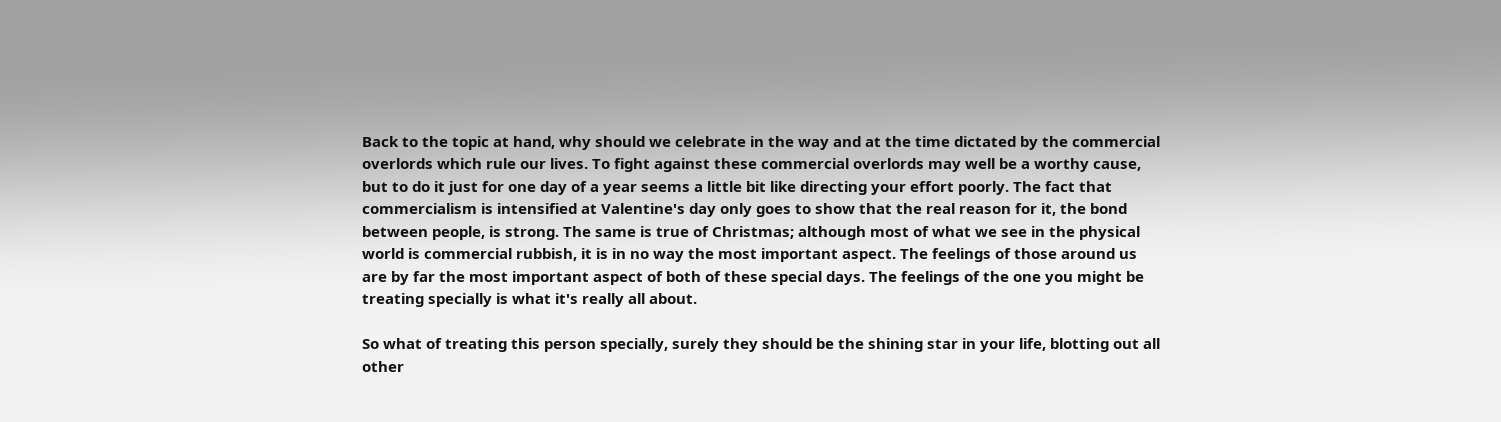Back to the topic at hand, why should we celebrate in the way and at the time dictated by the commercial overlords which rule our lives. To fight against these commercial overlords may well be a worthy cause, but to do it just for one day of a year seems a little bit like directing your effort poorly. The fact that commercialism is intensified at Valentine's day only goes to show that the real reason for it, the bond between people, is strong. The same is true of Christmas; although most of what we see in the physical world is commercial rubbish, it is in no way the most important aspect. The feelings of those around us are by far the most important aspect of both of these special days. The feelings of the one you might be treating specially is what it's really all about.

So what of treating this person specially, surely they should be the shining star in your life, blotting out all other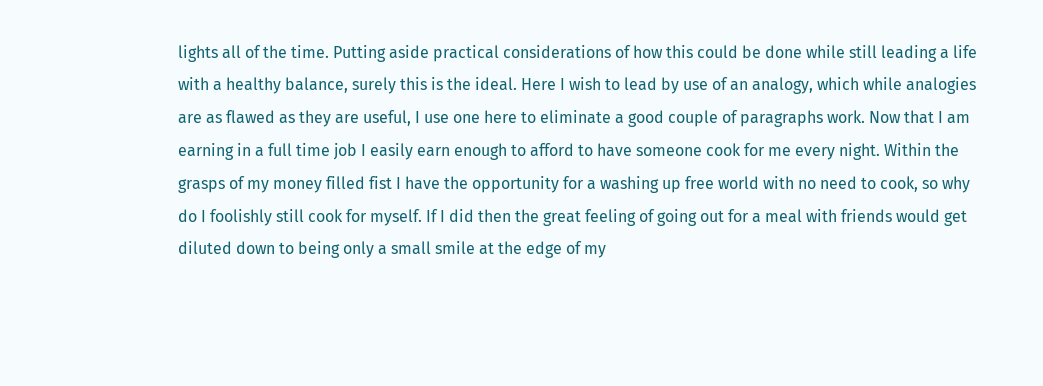lights all of the time. Putting aside practical considerations of how this could be done while still leading a life with a healthy balance, surely this is the ideal. Here I wish to lead by use of an analogy, which while analogies are as flawed as they are useful, I use one here to eliminate a good couple of paragraphs work. Now that I am earning in a full time job I easily earn enough to afford to have someone cook for me every night. Within the grasps of my money filled fist I have the opportunity for a washing up free world with no need to cook, so why do I foolishly still cook for myself. If I did then the great feeling of going out for a meal with friends would get diluted down to being only a small smile at the edge of my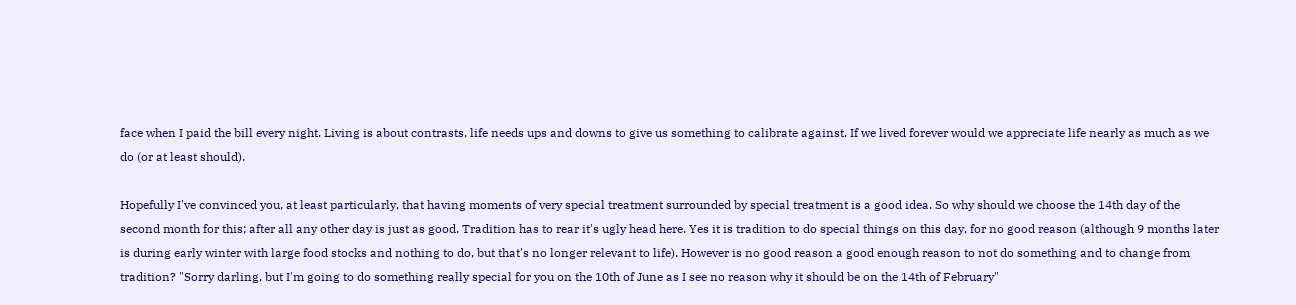face when I paid the bill every night. Living is about contrasts, life needs ups and downs to give us something to calibrate against. If we lived forever would we appreciate life nearly as much as we do (or at least should).

Hopefully I've convinced you, at least particularly, that having moments of very special treatment surrounded by special treatment is a good idea. So why should we choose the 14th day of the second month for this; after all any other day is just as good. Tradition has to rear it's ugly head here. Yes it is tradition to do special things on this day, for no good reason (although 9 months later is during early winter with large food stocks and nothing to do, but that's no longer relevant to life). However is no good reason a good enough reason to not do something and to change from tradition? "Sorry darling, but I'm going to do something really special for you on the 10th of June as I see no reason why it should be on the 14th of February"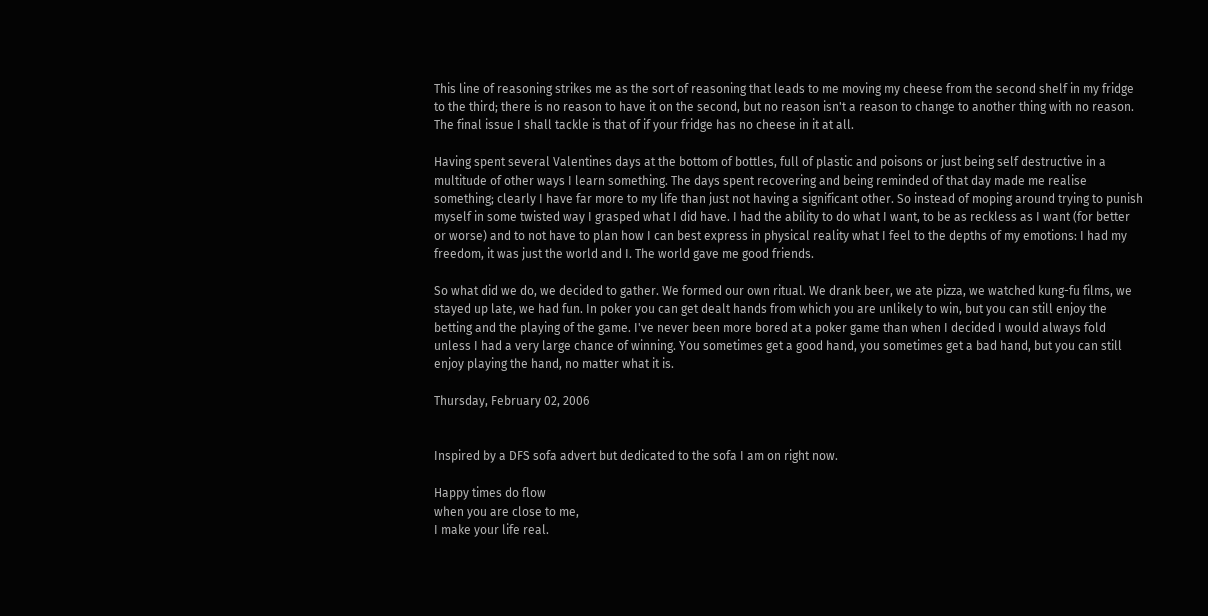This line of reasoning strikes me as the sort of reasoning that leads to me moving my cheese from the second shelf in my fridge to the third; there is no reason to have it on the second, but no reason isn't a reason to change to another thing with no reason. The final issue I shall tackle is that of if your fridge has no cheese in it at all.

Having spent several Valentines days at the bottom of bottles, full of plastic and poisons or just being self destructive in a multitude of other ways I learn something. The days spent recovering and being reminded of that day made me realise something; clearly I have far more to my life than just not having a significant other. So instead of moping around trying to punish myself in some twisted way I grasped what I did have. I had the ability to do what I want, to be as reckless as I want (for better or worse) and to not have to plan how I can best express in physical reality what I feel to the depths of my emotions: I had my freedom, it was just the world and I. The world gave me good friends.

So what did we do, we decided to gather. We formed our own ritual. We drank beer, we ate pizza, we watched kung-fu films, we stayed up late, we had fun. In poker you can get dealt hands from which you are unlikely to win, but you can still enjoy the betting and the playing of the game. I've never been more bored at a poker game than when I decided I would always fold unless I had a very large chance of winning. You sometimes get a good hand, you sometimes get a bad hand, but you can still enjoy playing the hand, no matter what it is.

Thursday, February 02, 2006


Inspired by a DFS sofa advert but dedicated to the sofa I am on right now.

Happy times do flow
when you are close to me,
I make your life real.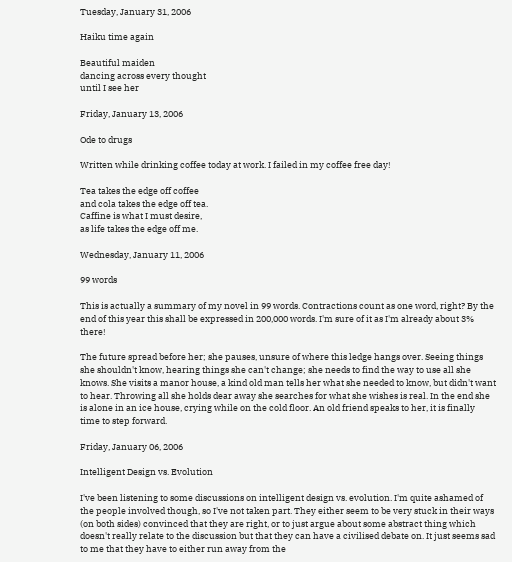Tuesday, January 31, 2006

Haiku time again

Beautiful maiden
dancing across every thought
until I see her

Friday, January 13, 2006

Ode to drugs

Written while drinking coffee today at work. I failed in my coffee free day!

Tea takes the edge off coffee
and cola takes the edge off tea.
Caffine is what I must desire,
as life takes the edge off me.

Wednesday, January 11, 2006

99 words

This is actually a summary of my novel in 99 words. Contractions count as one word, right? By the end of this year this shall be expressed in 200,000 words. I'm sure of it as I'm already about 3% there!

The future spread before her; she pauses, unsure of where this ledge hangs over. Seeing things she shouldn't know, hearing things she can't change; she needs to find the way to use all she knows. She visits a manor house, a kind old man tells her what she needed to know, but didn't want to hear. Throwing all she holds dear away she searches for what she wishes is real. In the end she is alone in an ice house, crying while on the cold floor. An old friend speaks to her, it is finally time to step forward.

Friday, January 06, 2006

Intelligent Design vs. Evolution

I've been listening to some discussions on intelligent design vs. evolution. I'm quite ashamed of the people involved though, so I've not taken part. They either seem to be very stuck in their ways (on both sides) convinced that they are right, or to just argue about some abstract thing which doesn't really relate to the discussion but that they can have a civilised debate on. It just seems sad to me that they have to either run away from the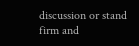discussion or stand firm and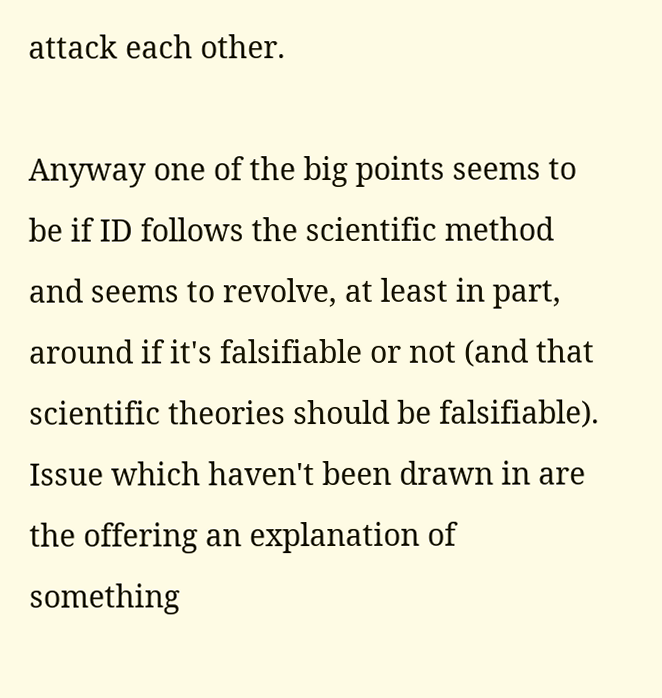attack each other.

Anyway one of the big points seems to be if ID follows the scientific method and seems to revolve, at least in part, around if it's falsifiable or not (and that scientific theories should be falsifiable). Issue which haven't been drawn in are the offering an explanation of something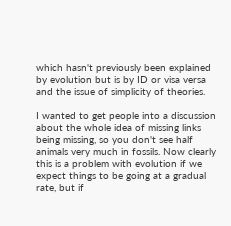which hasn't previously been explained by evolution but is by ID or visa versa and the issue of simplicity of theories.

I wanted to get people into a discussion about the whole idea of missing links being missing, so you don't see half animals very much in fossils. Now clearly this is a problem with evolution if we expect things to be going at a gradual rate, but if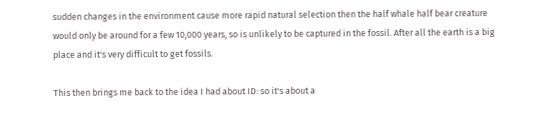sudden changes in the environment cause more rapid natural selection then the half whale half bear creature would only be around for a few 10,000 years, so is unlikely to be captured in the fossil. After all the earth is a big place and it's very difficult to get fossils.

This then brings me back to the idea I had about ID: so it's about a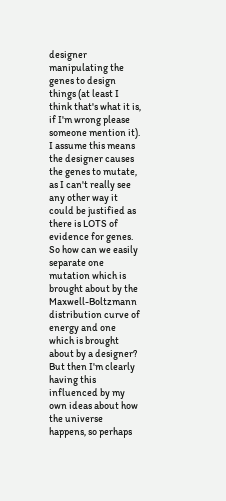designer manipulating the genes to design things (at least I think that's what it is, if I'm wrong please someone mention it). I assume this means the designer causes the genes to mutate, as I can't really see any other way it could be justified as there is LOTS of evidence for genes. So how can we easily separate one mutation which is brought about by the Maxwell-Boltzmann distribution curve of energy and one which is brought about by a designer? But then I'm clearly having this influenced by my own ideas about how the universe happens, so perhaps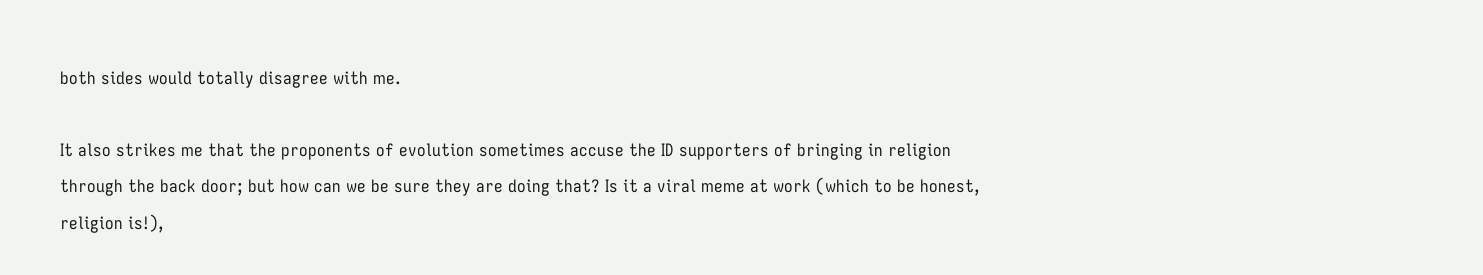both sides would totally disagree with me.

It also strikes me that the proponents of evolution sometimes accuse the ID supporters of bringing in religion through the back door; but how can we be sure they are doing that? Is it a viral meme at work (which to be honest, religion is!),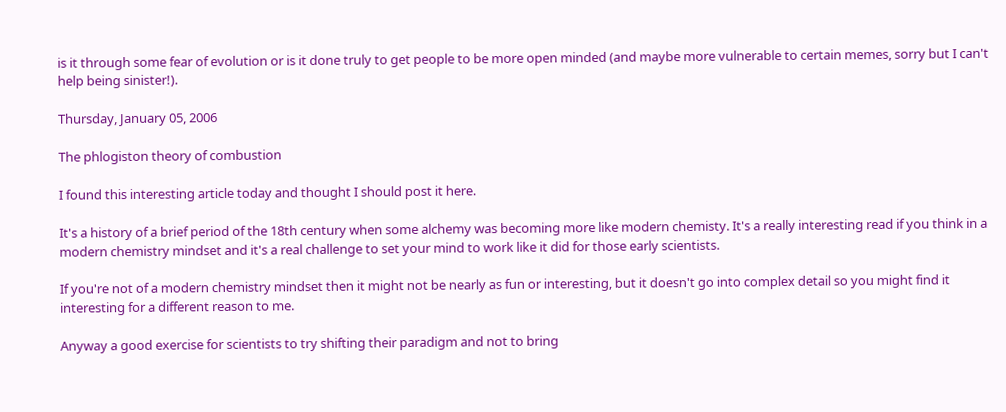is it through some fear of evolution or is it done truly to get people to be more open minded (and maybe more vulnerable to certain memes, sorry but I can't help being sinister!).

Thursday, January 05, 2006

The phlogiston theory of combustion

I found this interesting article today and thought I should post it here.

It's a history of a brief period of the 18th century when some alchemy was becoming more like modern chemisty. It's a really interesting read if you think in a modern chemistry mindset and it's a real challenge to set your mind to work like it did for those early scientists.

If you're not of a modern chemistry mindset then it might not be nearly as fun or interesting, but it doesn't go into complex detail so you might find it interesting for a different reason to me.

Anyway a good exercise for scientists to try shifting their paradigm and not to bring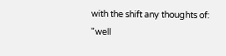with the shift any thoughts of: "well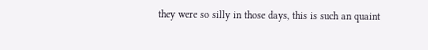they were so silly in those days, this is such an quaint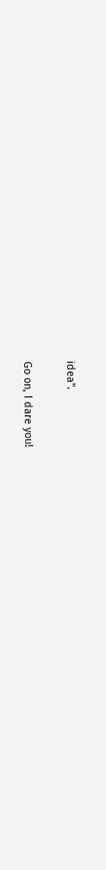idea".

Go on, I dare you!